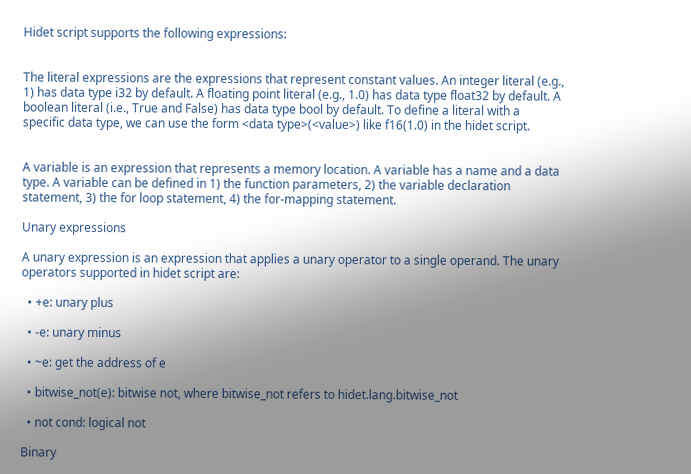Hidet script supports the following expressions:


The literal expressions are the expressions that represent constant values. An integer literal (e.g., 1) has data type i32 by default. A floating point literal (e.g., 1.0) has data type float32 by default. A boolean literal (i.e., True and False) has data type bool by default. To define a literal with a specific data type, we can use the form <data type>(<value>) like f16(1.0) in the hidet script.


A variable is an expression that represents a memory location. A variable has a name and a data type. A variable can be defined in 1) the function parameters, 2) the variable declaration statement, 3) the for loop statement, 4) the for-mapping statement.

Unary expressions

A unary expression is an expression that applies a unary operator to a single operand. The unary operators supported in hidet script are:

  • +e: unary plus

  • -e: unary minus

  • ~e: get the address of e

  • bitwise_not(e): bitwise not, where bitwise_not refers to hidet.lang.bitwise_not

  • not cond: logical not

Binary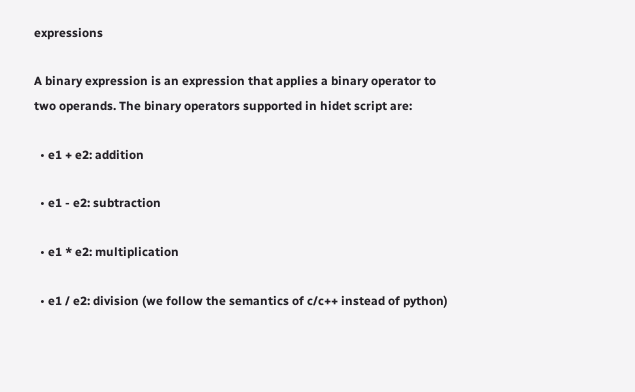expressions

A binary expression is an expression that applies a binary operator to two operands. The binary operators supported in hidet script are:

  • e1 + e2: addition

  • e1 - e2: subtraction

  • e1 * e2: multiplication

  • e1 / e2: division (we follow the semantics of c/c++ instead of python)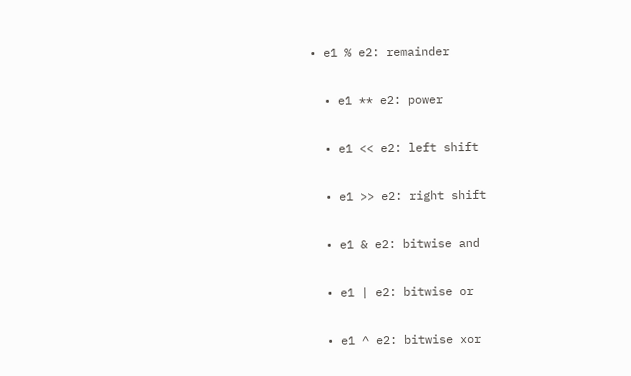• e1 % e2: remainder

  • e1 ** e2: power

  • e1 << e2: left shift

  • e1 >> e2: right shift

  • e1 & e2: bitwise and

  • e1 | e2: bitwise or

  • e1 ^ e2: bitwise xor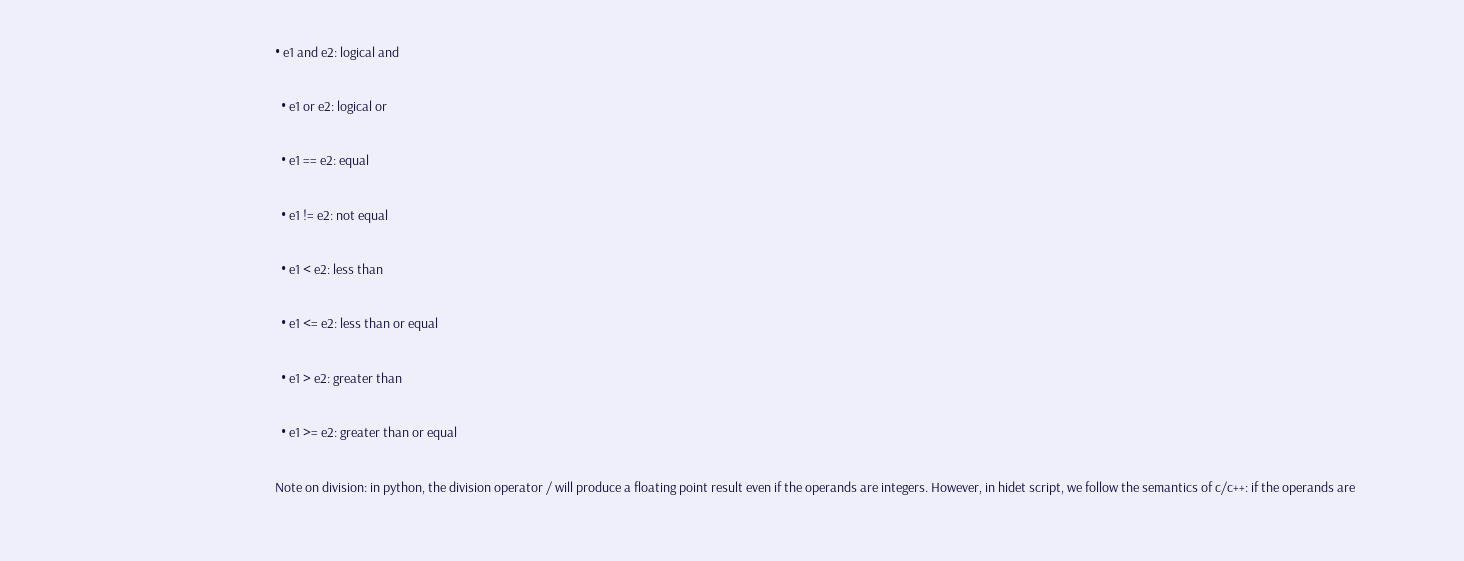• e1 and e2: logical and

  • e1 or e2: logical or

  • e1 == e2: equal

  • e1 != e2: not equal

  • e1 < e2: less than

  • e1 <= e2: less than or equal

  • e1 > e2: greater than

  • e1 >= e2: greater than or equal

Note on division: in python, the division operator / will produce a floating point result even if the operands are integers. However, in hidet script, we follow the semantics of c/c++: if the operands are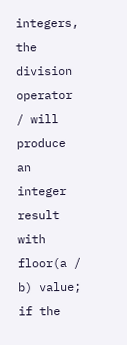integers, the division operator / will produce an integer result with floor(a / b) value; if the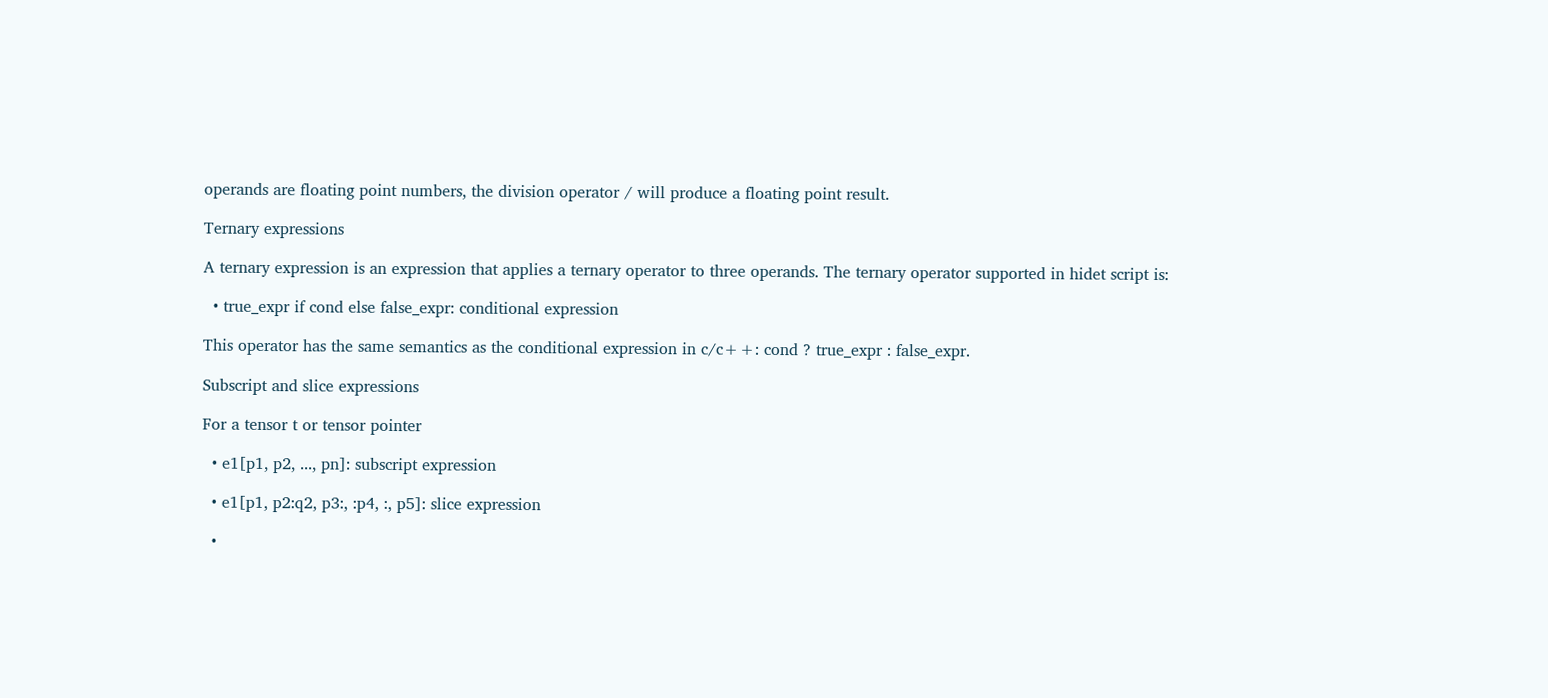operands are floating point numbers, the division operator / will produce a floating point result.

Ternary expressions

A ternary expression is an expression that applies a ternary operator to three operands. The ternary operator supported in hidet script is:

  • true_expr if cond else false_expr: conditional expression

This operator has the same semantics as the conditional expression in c/c++: cond ? true_expr : false_expr.

Subscript and slice expressions

For a tensor t or tensor pointer

  • e1[p1, p2, ..., pn]: subscript expression

  • e1[p1, p2:q2, p3:, :p4, :, p5]: slice expression

  •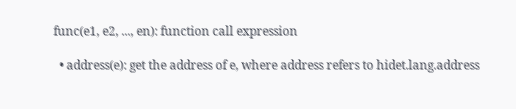func(e1, e2, ..., en): function call expression

  • address(e): get the address of e, where address refers to hidet.lang.address